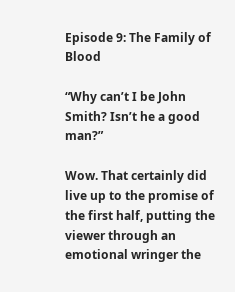Episode 9: The Family of Blood

“Why can’t I be John Smith? Isn’t he a good man?”

Wow. That certainly did live up to the promise of the first half, putting the viewer through an emotional wringer the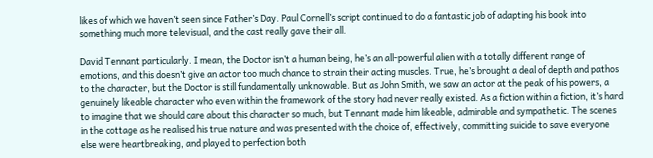likes of which we haven’t seen since Father’s Day. Paul Cornell’s script continued to do a fantastic job of adapting his book into something much more televisual, and the cast really gave their all.

David Tennant particularly. I mean, the Doctor isn’t a human being, he’s an all-powerful alien with a totally different range of emotions, and this doesn’t give an actor too much chance to strain their acting muscles. True, he’s brought a deal of depth and pathos to the character, but the Doctor is still fundamentally unknowable. But as John Smith, we saw an actor at the peak of his powers, a genuinely likeable character who even within the framework of the story had never really existed. As a fiction within a fiction, it’s hard to imagine that we should care about this character so much, but Tennant made him likeable, admirable and sympathetic. The scenes in the cottage as he realised his true nature and was presented with the choice of, effectively, committing suicide to save everyone else were heartbreaking, and played to perfection both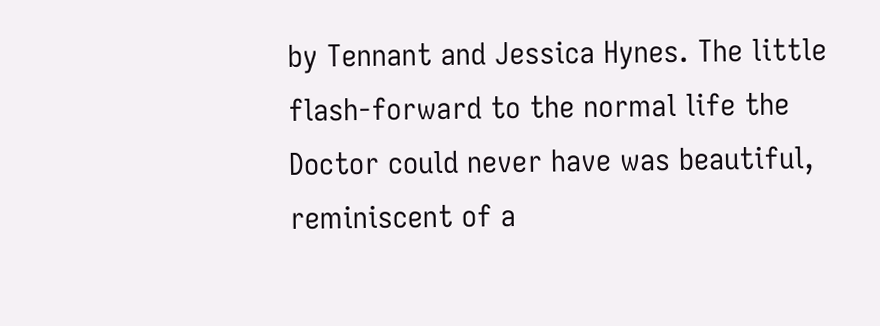by Tennant and Jessica Hynes. The little flash-forward to the normal life the Doctor could never have was beautiful, reminiscent of a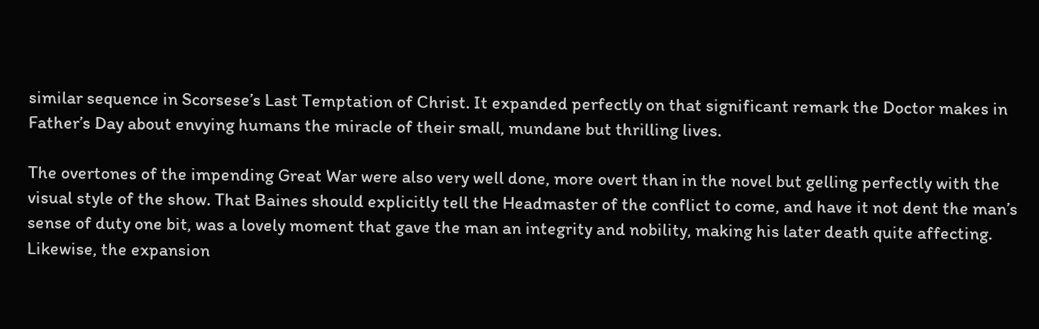similar sequence in Scorsese’s Last Temptation of Christ. It expanded perfectly on that significant remark the Doctor makes in Father’s Day about envying humans the miracle of their small, mundane but thrilling lives.

The overtones of the impending Great War were also very well done, more overt than in the novel but gelling perfectly with the visual style of the show. That Baines should explicitly tell the Headmaster of the conflict to come, and have it not dent the man’s sense of duty one bit, was a lovely moment that gave the man an integrity and nobility, making his later death quite affecting. Likewise, the expansion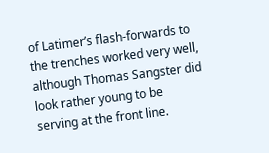of Latimer’s flash-forwards to the trenches worked very well, although Thomas Sangster did look rather young to be serving at the front line.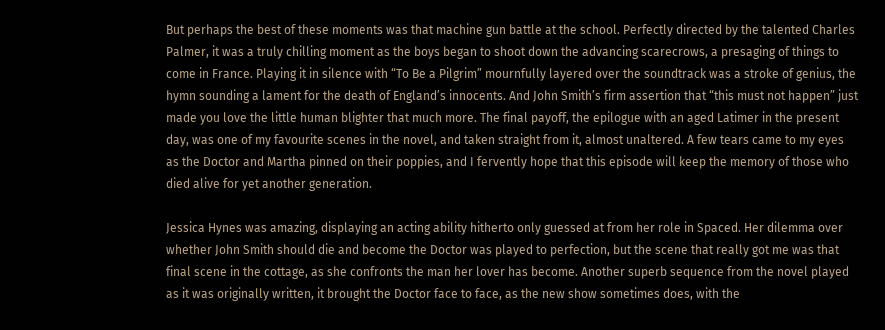But perhaps the best of these moments was that machine gun battle at the school. Perfectly directed by the talented Charles Palmer, it was a truly chilling moment as the boys began to shoot down the advancing scarecrows, a presaging of things to come in France. Playing it in silence with “To Be a Pilgrim” mournfully layered over the soundtrack was a stroke of genius, the hymn sounding a lament for the death of England’s innocents. And John Smith’s firm assertion that “this must not happen” just made you love the little human blighter that much more. The final payoff, the epilogue with an aged Latimer in the present day, was one of my favourite scenes in the novel, and taken straight from it, almost unaltered. A few tears came to my eyes as the Doctor and Martha pinned on their poppies, and I fervently hope that this episode will keep the memory of those who died alive for yet another generation.

Jessica Hynes was amazing, displaying an acting ability hitherto only guessed at from her role in Spaced. Her dilemma over whether John Smith should die and become the Doctor was played to perfection, but the scene that really got me was that final scene in the cottage, as she confronts the man her lover has become. Another superb sequence from the novel played as it was originally written, it brought the Doctor face to face, as the new show sometimes does, with the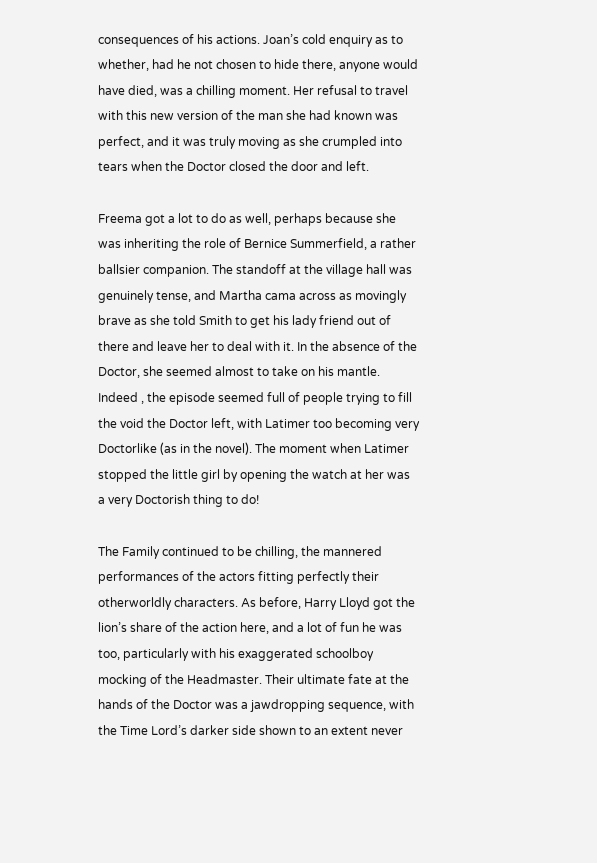consequences of his actions. Joan’s cold enquiry as to whether, had he not chosen to hide there, anyone would have died, was a chilling moment. Her refusal to travel with this new version of the man she had known was perfect, and it was truly moving as she crumpled into tears when the Doctor closed the door and left.

Freema got a lot to do as well, perhaps because she was inheriting the role of Bernice Summerfield, a rather ballsier companion. The standoff at the village hall was genuinely tense, and Martha cama across as movingly brave as she told Smith to get his lady friend out of there and leave her to deal with it. In the absence of the Doctor, she seemed almost to take on his mantle. Indeed , the episode seemed full of people trying to fill the void the Doctor left, with Latimer too becoming very Doctorlike (as in the novel). The moment when Latimer stopped the little girl by opening the watch at her was a very Doctorish thing to do!

The Family continued to be chilling, the mannered performances of the actors fitting perfectly their otherworldly characters. As before, Harry Lloyd got the lion’s share of the action here, and a lot of fun he was too, particularly with his exaggerated schoolboy mocking of the Headmaster. Their ultimate fate at the hands of the Doctor was a jawdropping sequence, with the Time Lord’s darker side shown to an extent never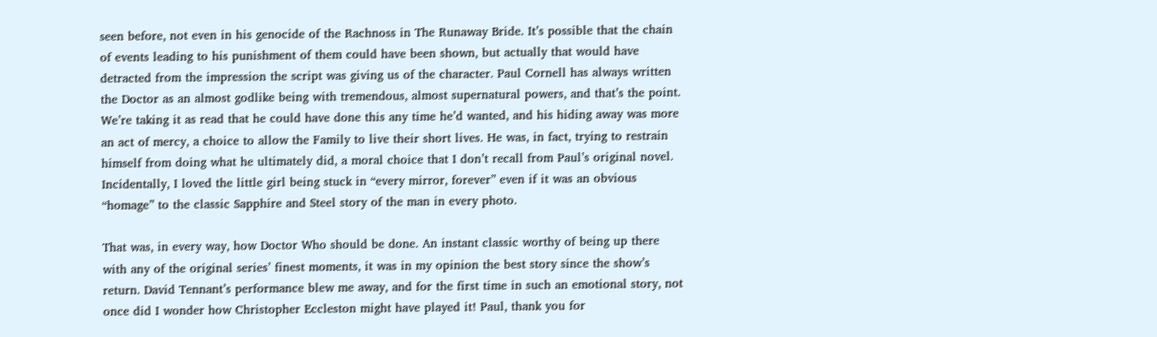seen before, not even in his genocide of the Rachnoss in The Runaway Bride. It’s possible that the chain of events leading to his punishment of them could have been shown, but actually that would have detracted from the impression the script was giving us of the character. Paul Cornell has always written the Doctor as an almost godlike being with tremendous, almost supernatural powers, and that’s the point. We’re taking it as read that he could have done this any time he’d wanted, and his hiding away was more an act of mercy, a choice to allow the Family to live their short lives. He was, in fact, trying to restrain himself from doing what he ultimately did, a moral choice that I don’t recall from Paul’s original novel. Incidentally, I loved the little girl being stuck in “every mirror, forever” even if it was an obvious “homage” to the classic Sapphire and Steel story of the man in every photo.

That was, in every way, how Doctor Who should be done. An instant classic worthy of being up there with any of the original series’ finest moments, it was in my opinion the best story since the show’s return. David Tennant’s performance blew me away, and for the first time in such an emotional story, not once did I wonder how Christopher Eccleston might have played it! Paul, thank you for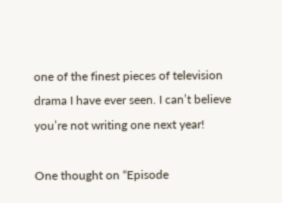one of the finest pieces of television drama I have ever seen. I can’t believe you’re not writing one next year!

One thought on “Episode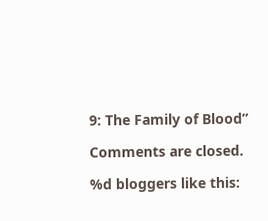9: The Family of Blood”

Comments are closed.

%d bloggers like this: